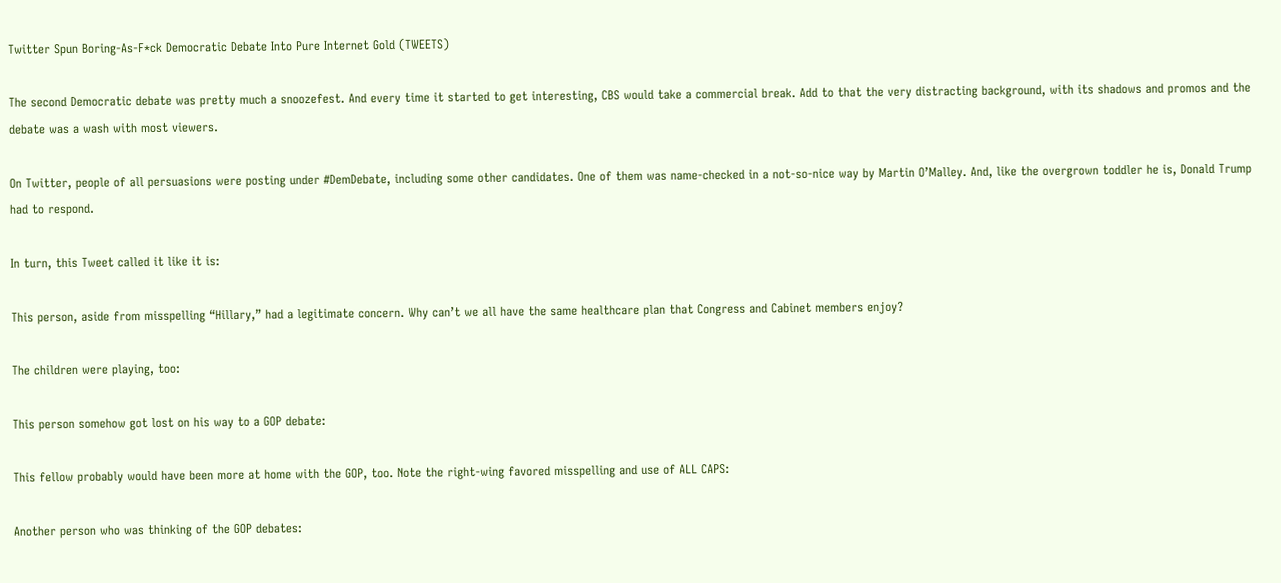Twitter Spun Boring-As-F*ck Democratic Debate Into Pure Internet Gold (TWEETS)

The second Democratic debate was pretty much a snoozefest. And every time it started to get interesting, CBS would take a commercial break. Add to that the very distracting background, with its shadows and promos and the debate was a wash with most viewers.

On Twitter, people of all persuasions were posting under #DemDebate, including some other candidates. One of them was name-checked in a not-so-nice way by Martin O’Malley. And, like the overgrown toddler he is, Donald Trump had to respond.

In turn, this Tweet called it like it is:

This person, aside from misspelling “Hillary,” had a legitimate concern. Why can’t we all have the same healthcare plan that Congress and Cabinet members enjoy?

The children were playing, too:

This person somehow got lost on his way to a GOP debate:

This fellow probably would have been more at home with the GOP, too. Note the right-wing favored misspelling and use of ALL CAPS:

Another person who was thinking of the GOP debates: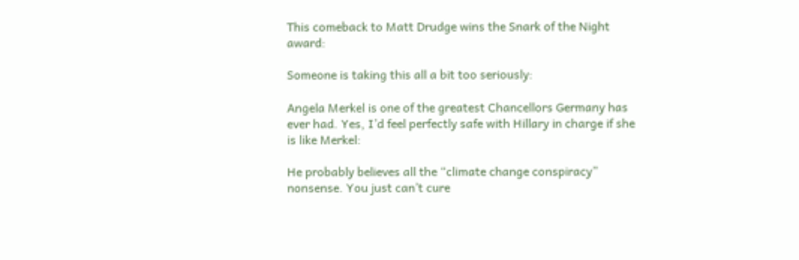This comeback to Matt Drudge wins the Snark of the Night award:

Someone is taking this all a bit too seriously:

Angela Merkel is one of the greatest Chancellors Germany has ever had. Yes, I’d feel perfectly safe with Hillary in charge if she is like Merkel:

He probably believes all the “climate change conspiracy” nonsense. You just can’t cure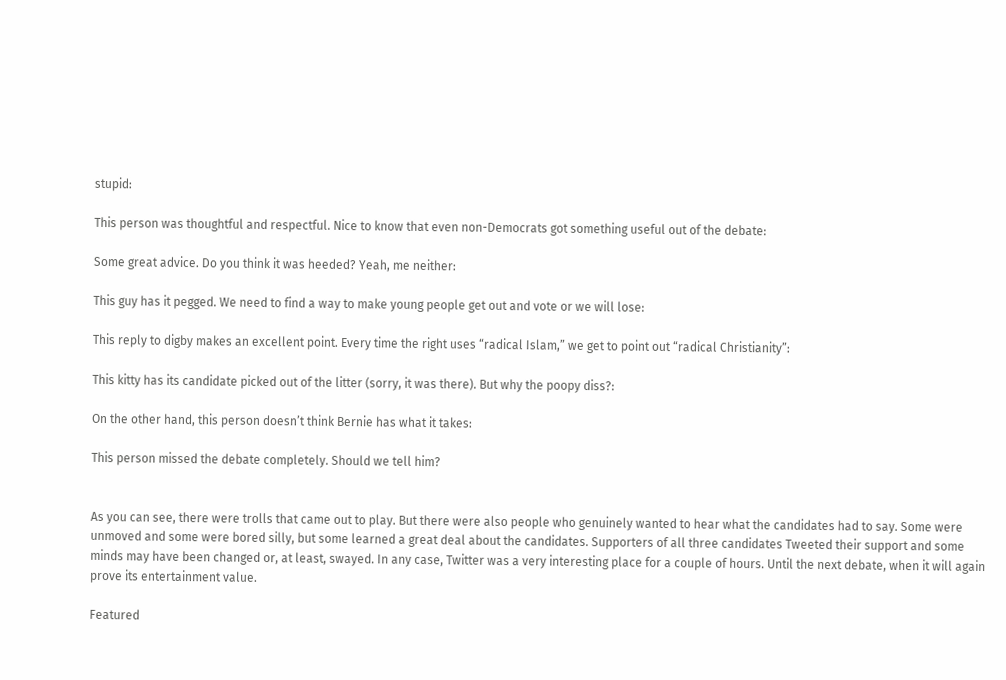stupid:

This person was thoughtful and respectful. Nice to know that even non-Democrats got something useful out of the debate:

Some great advice. Do you think it was heeded? Yeah, me neither:

This guy has it pegged. We need to find a way to make young people get out and vote or we will lose:

This reply to digby makes an excellent point. Every time the right uses “radical Islam,” we get to point out “radical Christianity”:

This kitty has its candidate picked out of the litter (sorry, it was there). But why the poopy diss?:

On the other hand, this person doesn’t think Bernie has what it takes:

This person missed the debate completely. Should we tell him?


As you can see, there were trolls that came out to play. But there were also people who genuinely wanted to hear what the candidates had to say. Some were unmoved and some were bored silly, but some learned a great deal about the candidates. Supporters of all three candidates Tweeted their support and some minds may have been changed or, at least, swayed. In any case, Twitter was a very interesting place for a couple of hours. Until the next debate, when it will again prove its entertainment value.

Featured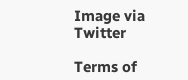Image via Twitter

Terms of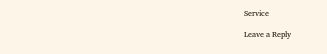Service

Leave a Reply